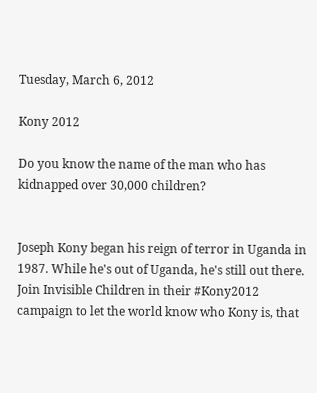Tuesday, March 6, 2012

Kony 2012

Do you know the name of the man who has kidnapped over 30,000 children?


Joseph Kony began his reign of terror in Uganda in 1987. While he's out of Uganda, he's still out there. Join Invisible Children in their #Kony2012 campaign to let the world know who Kony is, that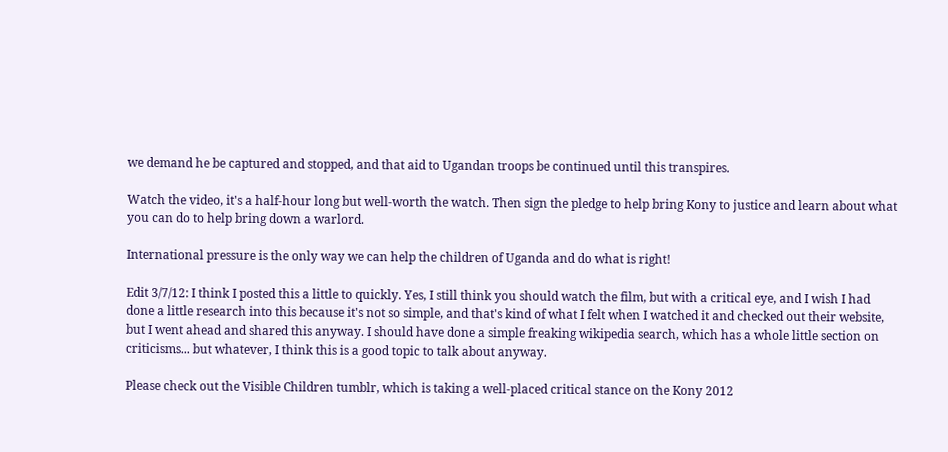we demand he be captured and stopped, and that aid to Ugandan troops be continued until this transpires.

Watch the video, it's a half-hour long but well-worth the watch. Then sign the pledge to help bring Kony to justice and learn about what you can do to help bring down a warlord.

International pressure is the only way we can help the children of Uganda and do what is right!

Edit 3/7/12: I think I posted this a little to quickly. Yes, I still think you should watch the film, but with a critical eye, and I wish I had done a little research into this because it's not so simple, and that's kind of what I felt when I watched it and checked out their website, but I went ahead and shared this anyway. I should have done a simple freaking wikipedia search, which has a whole little section on criticisms... but whatever, I think this is a good topic to talk about anyway.

Please check out the Visible Children tumblr, which is taking a well-placed critical stance on the Kony 2012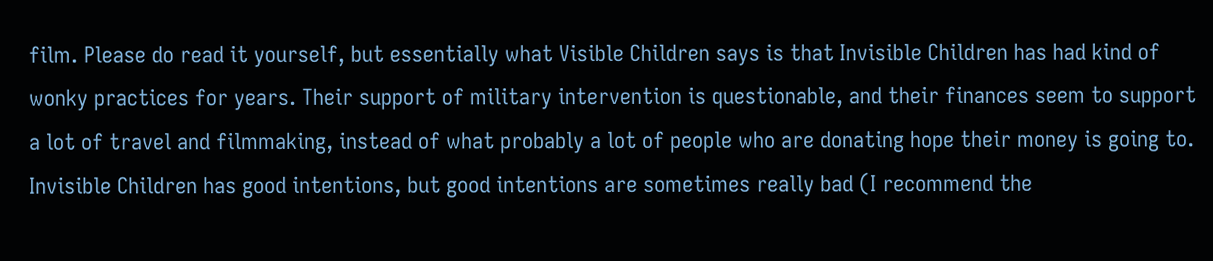film. Please do read it yourself, but essentially what Visible Children says is that Invisible Children has had kind of wonky practices for years. Their support of military intervention is questionable, and their finances seem to support a lot of travel and filmmaking, instead of what probably a lot of people who are donating hope their money is going to. Invisible Children has good intentions, but good intentions are sometimes really bad (I recommend the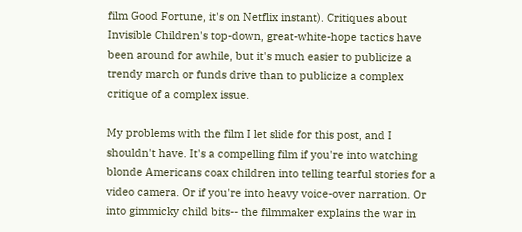film Good Fortune, it's on Netflix instant). Critiques about Invisible Children's top-down, great-white-hope tactics have been around for awhile, but it's much easier to publicize a trendy march or funds drive than to publicize a complex critique of a complex issue.

My problems with the film I let slide for this post, and I shouldn't have. It's a compelling film if you're into watching blonde Americans coax children into telling tearful stories for a video camera. Or if you're into heavy voice-over narration. Or into gimmicky child bits-- the filmmaker explains the war in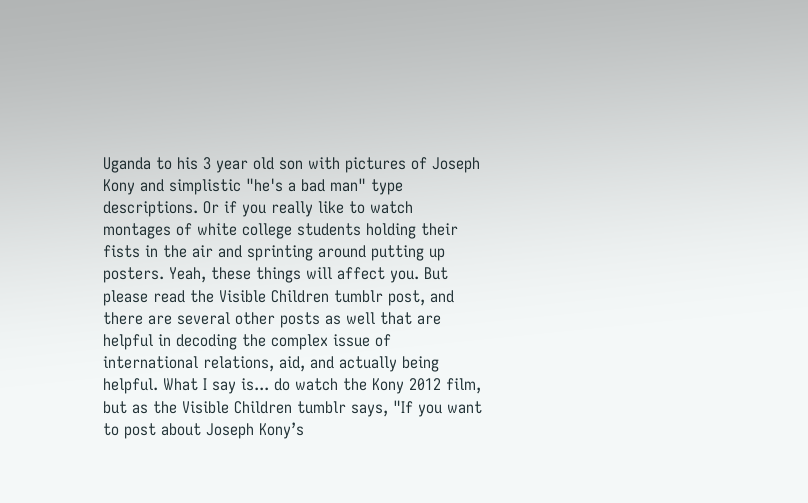Uganda to his 3 year old son with pictures of Joseph Kony and simplistic "he's a bad man" type descriptions. Or if you really like to watch montages of white college students holding their fists in the air and sprinting around putting up posters. Yeah, these things will affect you. But please read the Visible Children tumblr post, and there are several other posts as well that are helpful in decoding the complex issue of international relations, aid, and actually being helpful. What I say is... do watch the Kony 2012 film, but as the Visible Children tumblr says, "If you want to post about Joseph Kony’s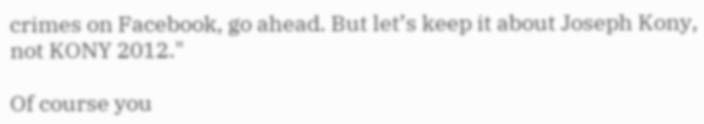crimes on Facebook, go ahead. But let’s keep it about Joseph Kony, not KONY 2012."

Of course you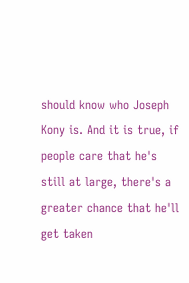should know who Joseph Kony is. And it is true, if people care that he's still at large, there's a greater chance that he'll get taken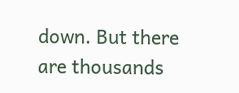down. But there are thousands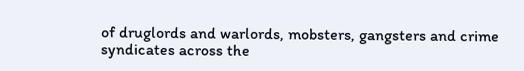of druglords and warlords, mobsters, gangsters and crime syndicates across the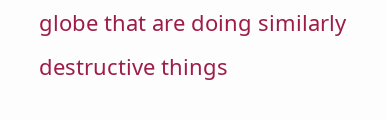globe that are doing similarly destructive things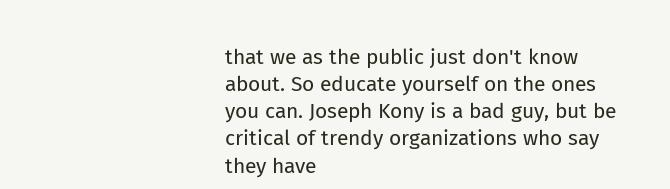that we as the public just don't know about. So educate yourself on the ones you can. Joseph Kony is a bad guy, but be critical of trendy organizations who say they have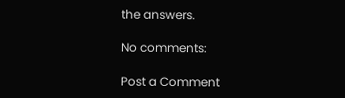the answers.

No comments:

Post a Comment